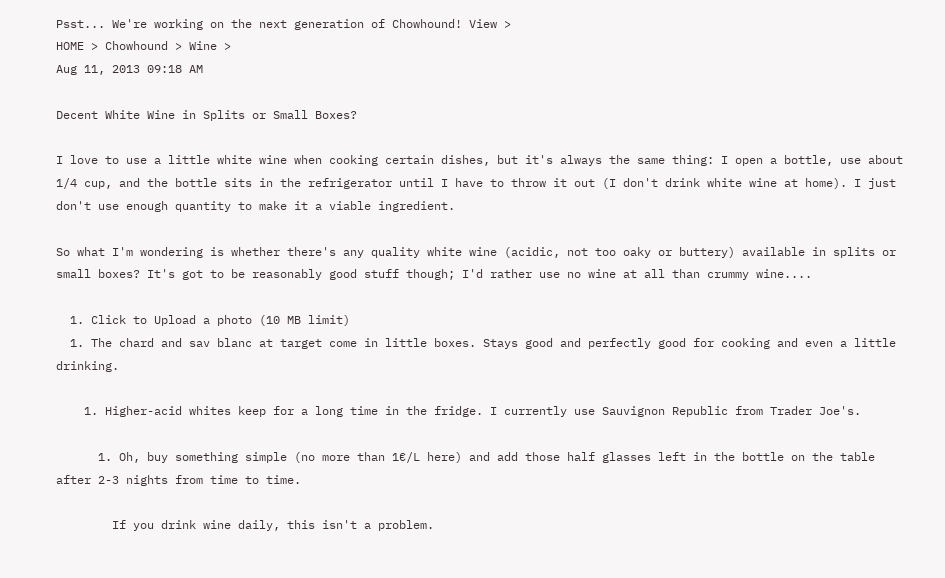Psst... We're working on the next generation of Chowhound! View >
HOME > Chowhound > Wine >
Aug 11, 2013 09:18 AM

Decent White Wine in Splits or Small Boxes?

I love to use a little white wine when cooking certain dishes, but it's always the same thing: I open a bottle, use about 1/4 cup, and the bottle sits in the refrigerator until I have to throw it out (I don't drink white wine at home). I just don't use enough quantity to make it a viable ingredient.

So what I'm wondering is whether there's any quality white wine (acidic, not too oaky or buttery) available in splits or small boxes? It's got to be reasonably good stuff though; I'd rather use no wine at all than crummy wine....

  1. Click to Upload a photo (10 MB limit)
  1. The chard and sav blanc at target come in little boxes. Stays good and perfectly good for cooking and even a little drinking.

    1. Higher-acid whites keep for a long time in the fridge. I currently use Sauvignon Republic from Trader Joe's.

      1. Oh, buy something simple (no more than 1€/L here) and add those half glasses left in the bottle on the table after 2-3 nights from time to time.

        If you drink wine daily, this isn't a problem.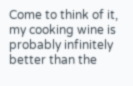Come to think of it, my cooking wine is probably infinitely better than the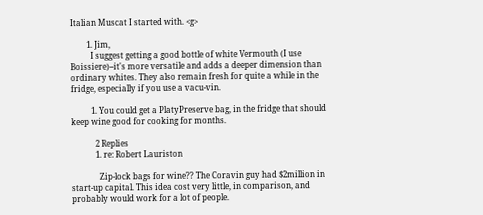Italian Muscat I started with. <g>

        1. Jim,
          I suggest getting a good bottle of white Vermouth (I use Boissiere)--it's more versatile and adds a deeper dimension than ordinary whites. They also remain fresh for quite a while in the fridge, especially if you use a vacu-vin.

          1. You could get a PlatyPreserve bag, in the fridge that should keep wine good for cooking for months.

            2 Replies
            1. re: Robert Lauriston

              Zip-lock bags for wine?? The Coravin guy had $2million in start-up capital. This idea cost very little, in comparison, and probably would work for a lot of people.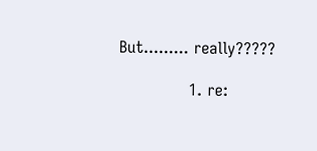But......... really?????

              1. re: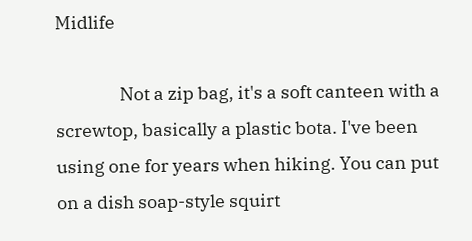Midlife

                Not a zip bag, it's a soft canteen with a screwtop, basically a plastic bota. I've been using one for years when hiking. You can put on a dish soap-style squirt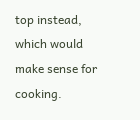top instead, which would make sense for cooking.